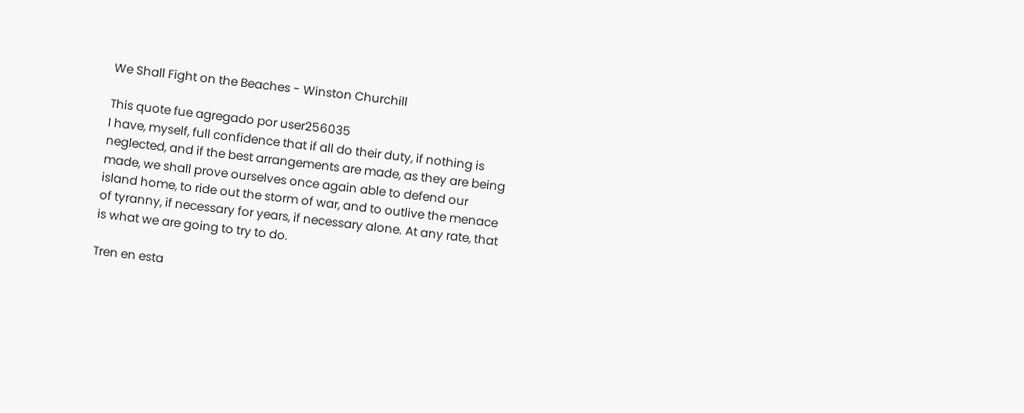We Shall Fight on the Beaches - Winston Churchill

This quote fue agregado por user256035
I have, myself, full confidence that if all do their duty, if nothing is neglected, and if the best arrangements are made, as they are being made, we shall prove ourselves once again able to defend our island home, to ride out the storm of war, and to outlive the menace of tyranny, if necessary for years, if necessary alone. At any rate, that is what we are going to try to do.

Tren en esta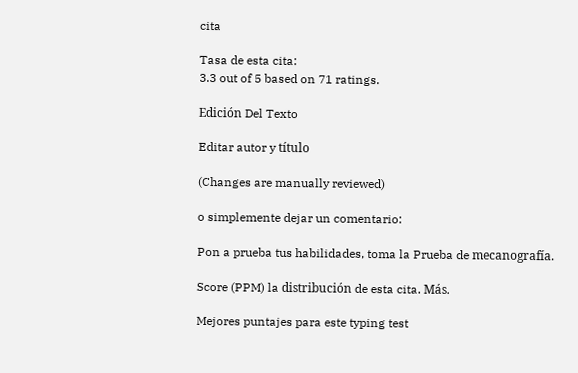cita

Tasa de esta cita:
3.3 out of 5 based on 71 ratings.

Edición Del Texto

Editar autor y título

(Changes are manually reviewed)

o simplemente dejar un comentario:

Pon a prueba tus habilidades, toma la Prueba de mecanografía.

Score (PPM) la distribución de esta cita. Más.

Mejores puntajes para este typing test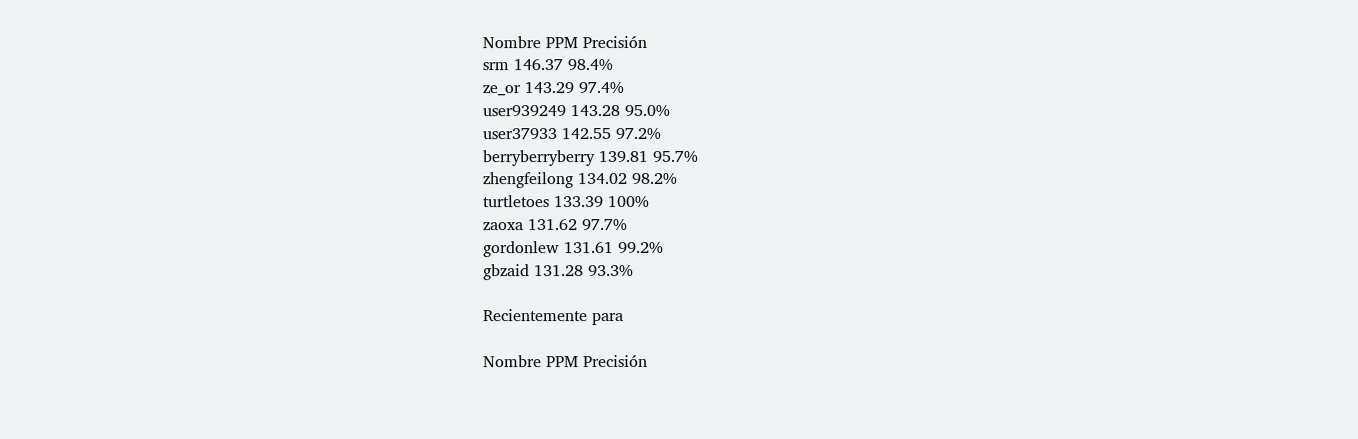Nombre PPM Precisión
srm 146.37 98.4%
ze_or 143.29 97.4%
user939249 143.28 95.0%
user37933 142.55 97.2%
berryberryberry 139.81 95.7%
zhengfeilong 134.02 98.2%
turtletoes 133.39 100%
zaoxa 131.62 97.7%
gordonlew 131.61 99.2%
gbzaid 131.28 93.3%

Recientemente para

Nombre PPM Precisión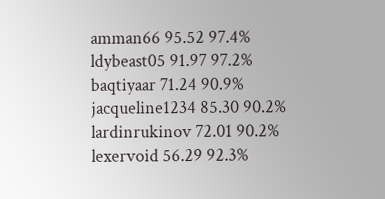amman66 95.52 97.4%
ldybeast05 91.97 97.2%
baqtiyaar 71.24 90.9%
jacqueline1234 85.30 90.2%
lardinrukinov 72.01 90.2%
lexervoid 56.29 92.3%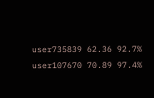user735839 62.36 92.7%
user107670 70.89 97.4%